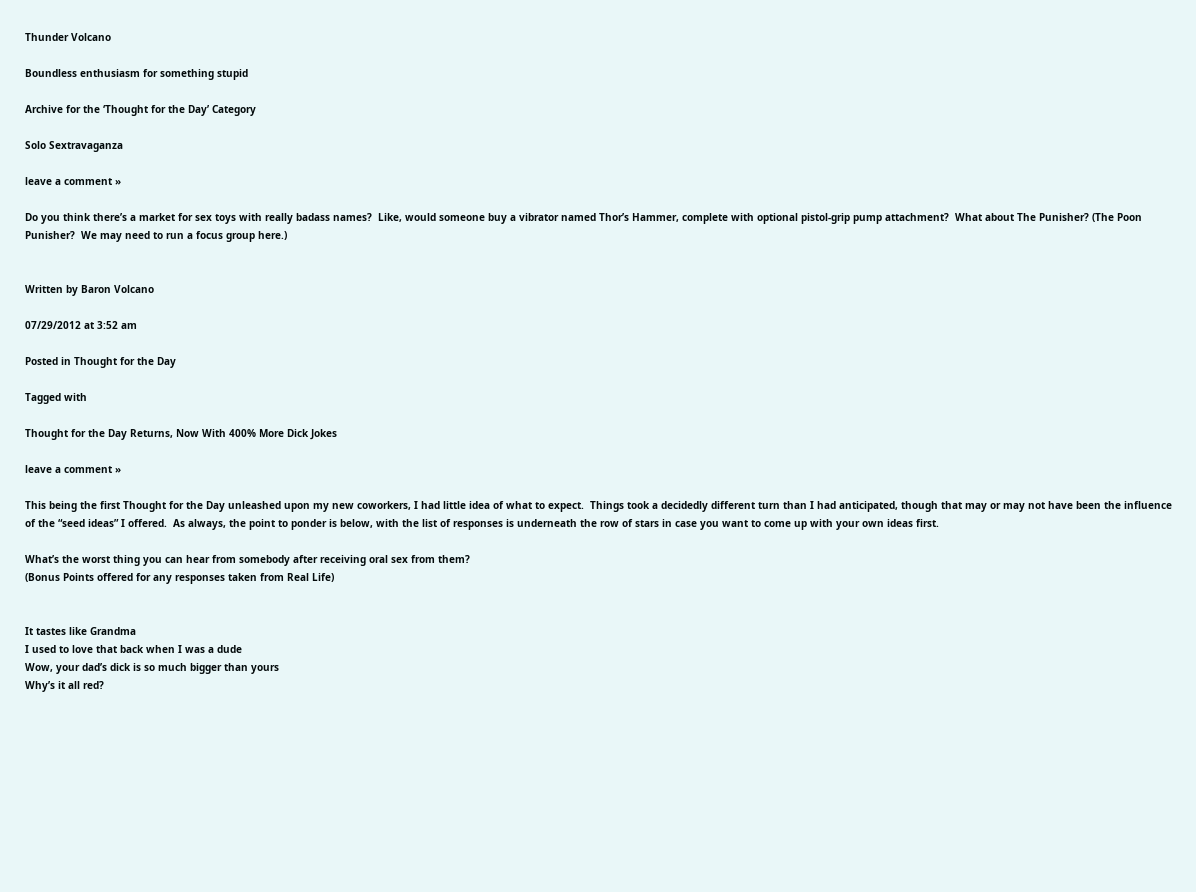Thunder Volcano

Boundless enthusiasm for something stupid

Archive for the ‘Thought for the Day’ Category

Solo Sextravaganza

leave a comment »

Do you think there’s a market for sex toys with really badass names?  Like, would someone buy a vibrator named Thor’s Hammer, complete with optional pistol-grip pump attachment?  What about The Punisher? (The Poon Punisher?  We may need to run a focus group here.)


Written by Baron Volcano

07/29/2012 at 3:52 am

Posted in Thought for the Day

Tagged with

Thought for the Day Returns, Now With 400% More Dick Jokes

leave a comment »

This being the first Thought for the Day unleashed upon my new coworkers, I had little idea of what to expect.  Things took a decidedly different turn than I had anticipated, though that may or may not have been the influence of the “seed ideas” I offered.  As always, the point to ponder is below, with the list of responses is underneath the row of stars in case you want to come up with your own ideas first.

What’s the worst thing you can hear from somebody after receiving oral sex from them?
(Bonus Points offered for any responses taken from Real Life)


It tastes like Grandma
I used to love that back when I was a dude
Wow, your dad’s dick is so much bigger than yours
Why’s it all red?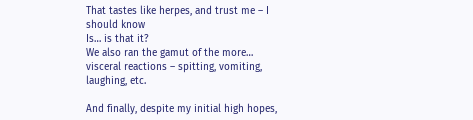That tastes like herpes, and trust me – I should know
Is… is that it?
We also ran the gamut of the more… visceral reactions – spitting, vomiting, laughing, etc.

And finally, despite my initial high hopes,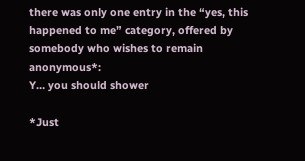there was only one entry in the “yes, this happened to me” category, offered by somebody who wishes to remain anonymous*:
Y… you should shower

*Just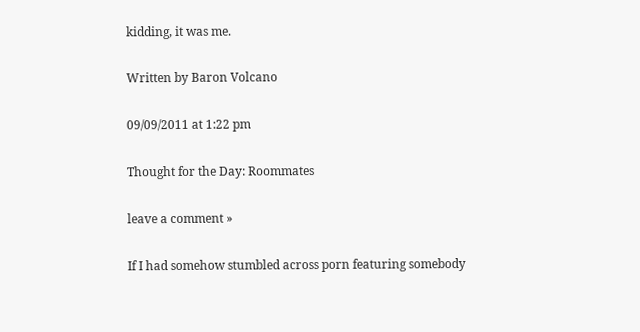kidding, it was me.

Written by Baron Volcano

09/09/2011 at 1:22 pm

Thought for the Day: Roommates

leave a comment »

If I had somehow stumbled across porn featuring somebody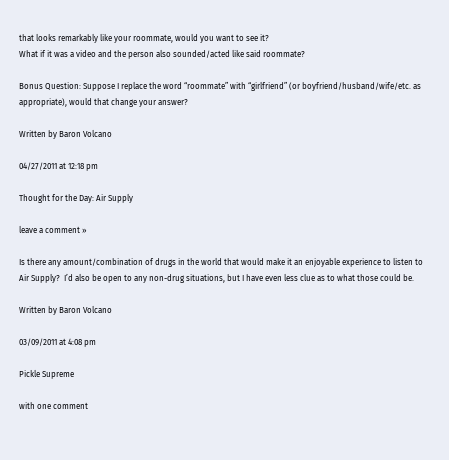that looks remarkably like your roommate, would you want to see it?
What if it was a video and the person also sounded/acted like said roommate?

Bonus Question: Suppose I replace the word “roommate” with “girlfriend” (or boyfriend/husband/wife/etc. as appropriate), would that change your answer?

Written by Baron Volcano

04/27/2011 at 12:18 pm

Thought for the Day: Air Supply

leave a comment »

Is there any amount/combination of drugs in the world that would make it an enjoyable experience to listen to Air Supply?  I’d also be open to any non-drug situations, but I have even less clue as to what those could be.

Written by Baron Volcano

03/09/2011 at 4:08 pm

Pickle Supreme

with one comment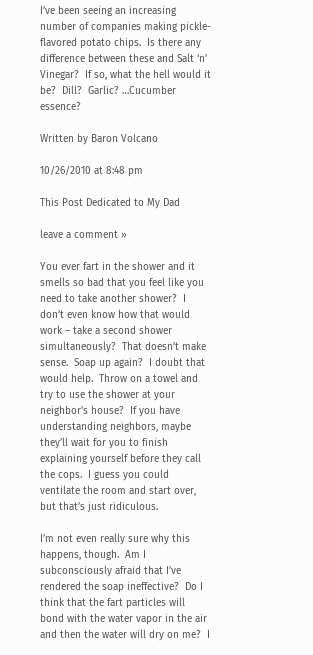I’ve been seeing an increasing number of companies making pickle-flavored potato chips.  Is there any difference between these and Salt ‘n’ Vinegar?  If so, what the hell would it be?  Dill?  Garlic? …Cucumber essence?

Written by Baron Volcano

10/26/2010 at 8:48 pm

This Post Dedicated to My Dad

leave a comment »

You ever fart in the shower and it smells so bad that you feel like you need to take another shower?  I don’t even know how that would work – take a second shower simultaneously?  That doesn’t make sense.  Soap up again?  I doubt that would help.  Throw on a towel and try to use the shower at your neighbor’s house?  If you have understanding neighbors, maybe they’ll wait for you to finish explaining yourself before they call the cops.  I guess you could ventilate the room and start over, but that’s just ridiculous.

I’m not even really sure why this happens, though.  Am I subconsciously afraid that I’ve rendered the soap ineffective?  Do I think that the fart particles will bond with the water vapor in the air and then the water will dry on me?  I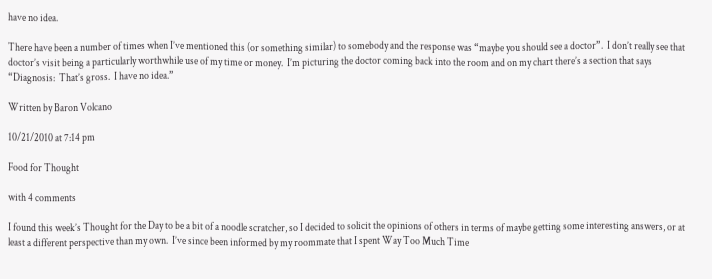have no idea.

There have been a number of times when I’ve mentioned this (or something similar) to somebody and the response was “maybe you should see a doctor”.  I don’t really see that doctor’s visit being a particularly worthwhile use of my time or money.  I’m picturing the doctor coming back into the room and on my chart there’s a section that says “Diagnosis:  That’s gross.  I have no idea.”

Written by Baron Volcano

10/21/2010 at 7:14 pm

Food for Thought

with 4 comments

I found this week’s Thought for the Day to be a bit of a noodle scratcher, so I decided to solicit the opinions of others in terms of maybe getting some interesting answers, or at least a different perspective than my own.  I’ve since been informed by my roommate that I spent Way Too Much Time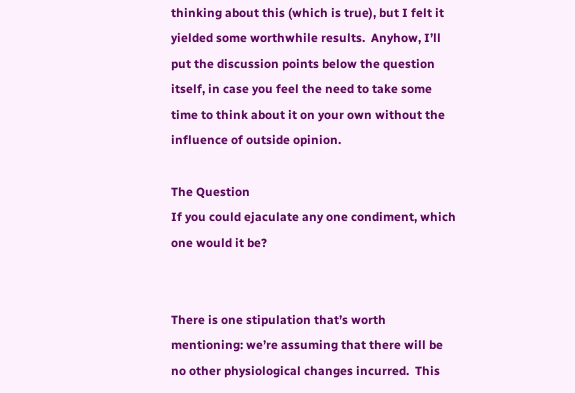thinking about this (which is true), but I felt it yielded some worthwhile results.  Anyhow, I’ll put the discussion points below the question itself, in case you feel the need to take some time to think about it on your own without the influence of outside opinion.

The Question
If you could ejaculate any one condiment, which one would it be?


There is one stipulation that’s worth mentioning: we’re assuming that there will be no other physiological changes incurred.  This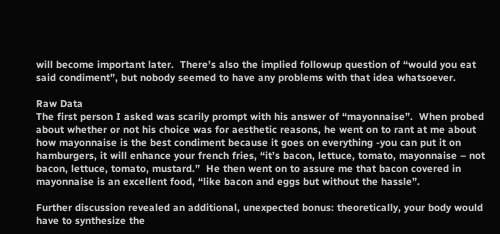will become important later.  There’s also the implied followup question of “would you eat said condiment”, but nobody seemed to have any problems with that idea whatsoever.

Raw Data
The first person I asked was scarily prompt with his answer of “mayonnaise”.  When probed about whether or not his choice was for aesthetic reasons, he went on to rant at me about how mayonnaise is the best condiment because it goes on everything -you can put it on hamburgers, it will enhance your french fries, “it’s bacon, lettuce, tomato, mayonnaise – not bacon, lettuce, tomato, mustard.”  He then went on to assure me that bacon covered in mayonnaise is an excellent food, “like bacon and eggs but without the hassle”.

Further discussion revealed an additional, unexpected bonus: theoretically, your body would have to synthesize the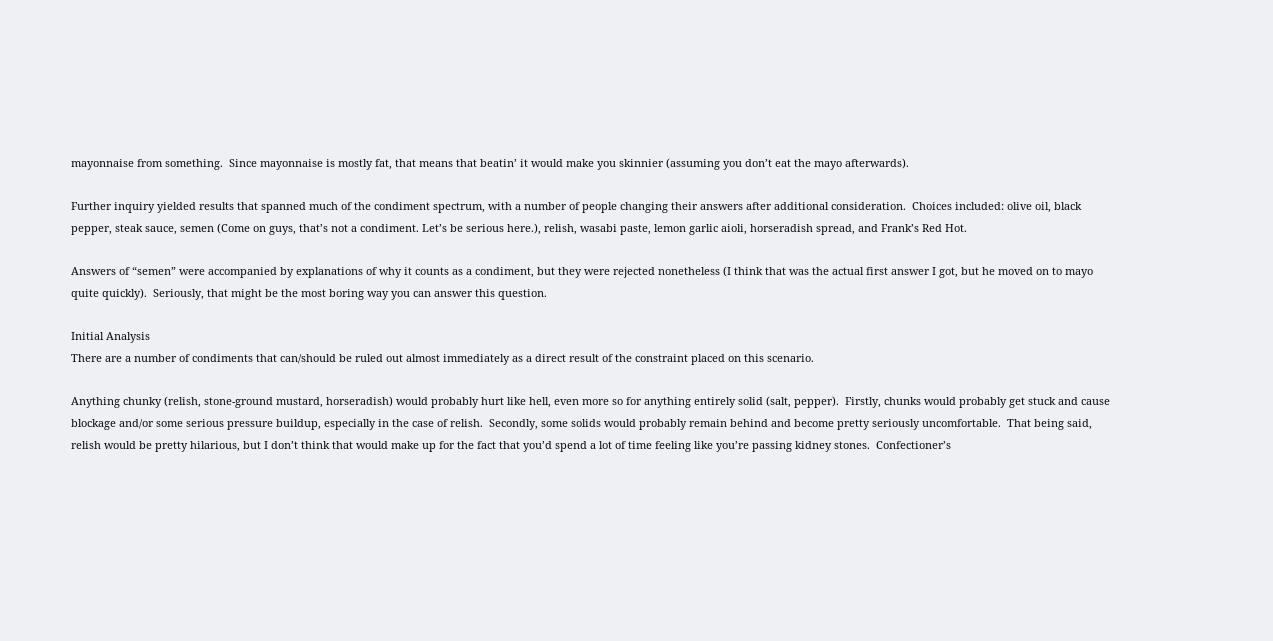mayonnaise from something.  Since mayonnaise is mostly fat, that means that beatin’ it would make you skinnier (assuming you don’t eat the mayo afterwards).

Further inquiry yielded results that spanned much of the condiment spectrum, with a number of people changing their answers after additional consideration.  Choices included: olive oil, black pepper, steak sauce, semen (Come on guys, that’s not a condiment. Let’s be serious here.), relish, wasabi paste, lemon garlic aioli, horseradish spread, and Frank’s Red Hot.

Answers of “semen” were accompanied by explanations of why it counts as a condiment, but they were rejected nonetheless (I think that was the actual first answer I got, but he moved on to mayo quite quickly).  Seriously, that might be the most boring way you can answer this question.

Initial Analysis
There are a number of condiments that can/should be ruled out almost immediately as a direct result of the constraint placed on this scenario.

Anything chunky (relish, stone-ground mustard, horseradish) would probably hurt like hell, even more so for anything entirely solid (salt, pepper).  Firstly, chunks would probably get stuck and cause blockage and/or some serious pressure buildup, especially in the case of relish.  Secondly, some solids would probably remain behind and become pretty seriously uncomfortable.  That being said, relish would be pretty hilarious, but I don’t think that would make up for the fact that you’d spend a lot of time feeling like you’re passing kidney stones.  Confectioner’s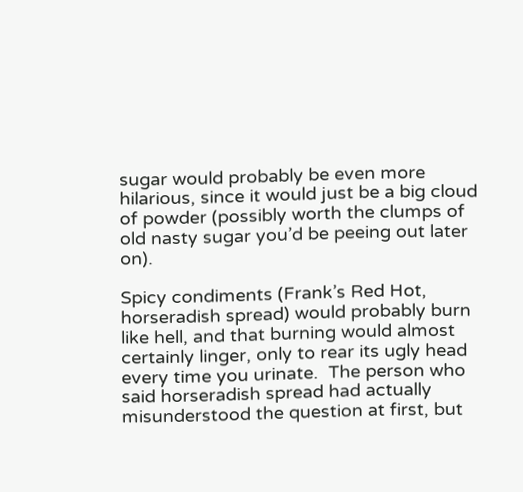sugar would probably be even more hilarious, since it would just be a big cloud of powder (possibly worth the clumps of old nasty sugar you’d be peeing out later on).

Spicy condiments (Frank’s Red Hot, horseradish spread) would probably burn like hell, and that burning would almost certainly linger, only to rear its ugly head every time you urinate.  The person who said horseradish spread had actually misunderstood the question at first, but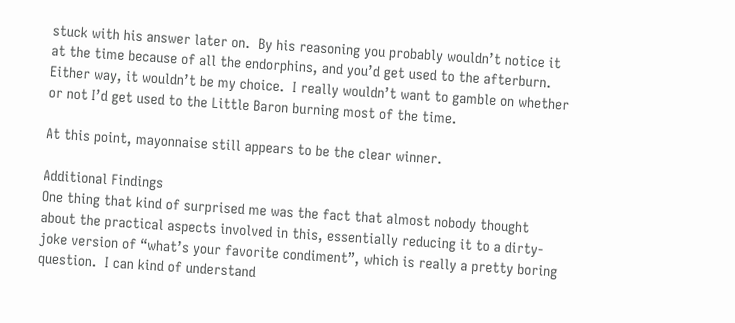stuck with his answer later on.  By his reasoning you probably wouldn’t notice it at the time because of all the endorphins, and you’d get used to the afterburn.  Either way, it wouldn’t be my choice.  I really wouldn’t want to gamble on whether or not I’d get used to the Little Baron burning most of the time.

At this point, mayonnaise still appears to be the clear winner.

Additional Findings
One thing that kind of surprised me was the fact that almost nobody thought about the practical aspects involved in this, essentially reducing it to a dirty-joke version of “what’s your favorite condiment”, which is really a pretty boring question.  I can kind of understand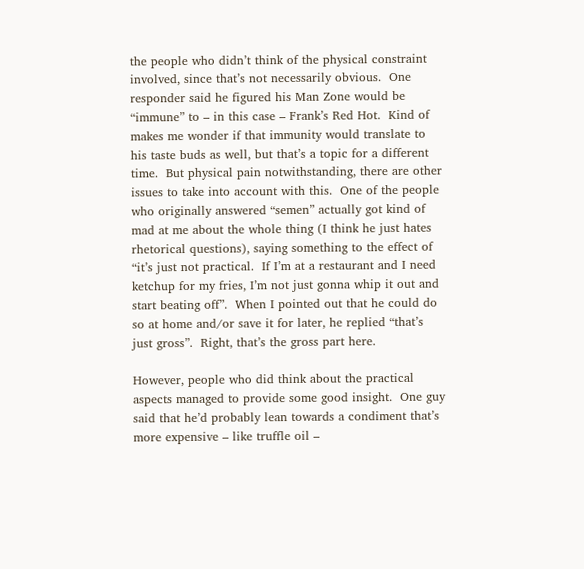the people who didn’t think of the physical constraint involved, since that’s not necessarily obvious.  One responder said he figured his Man Zone would be “immune” to – in this case – Frank’s Red Hot.  Kind of makes me wonder if that immunity would translate to his taste buds as well, but that’s a topic for a different time.  But physical pain notwithstanding, there are other issues to take into account with this.  One of the people who originally answered “semen” actually got kind of mad at me about the whole thing (I think he just hates rhetorical questions), saying something to the effect of “it’s just not practical.  If I’m at a restaurant and I need ketchup for my fries, I’m not just gonna whip it out and start beating off”.  When I pointed out that he could do so at home and/or save it for later, he replied “that’s just gross”.  Right, that’s the gross part here.

However, people who did think about the practical aspects managed to provide some good insight.  One guy said that he’d probably lean towards a condiment that’s more expensive – like truffle oil –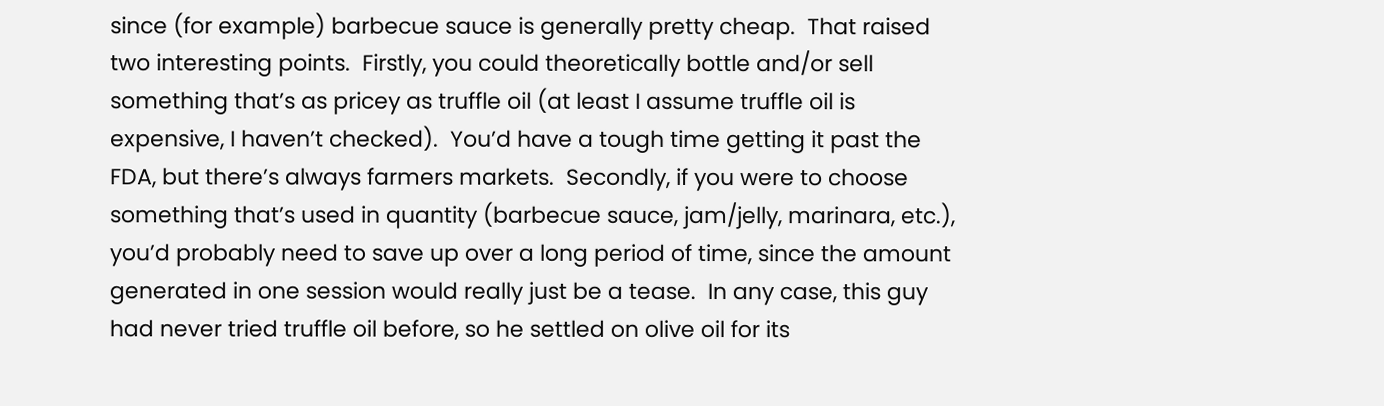since (for example) barbecue sauce is generally pretty cheap.  That raised two interesting points.  Firstly, you could theoretically bottle and/or sell something that’s as pricey as truffle oil (at least I assume truffle oil is expensive, I haven’t checked).  You’d have a tough time getting it past the FDA, but there’s always farmers markets.  Secondly, if you were to choose something that’s used in quantity (barbecue sauce, jam/jelly, marinara, etc.), you’d probably need to save up over a long period of time, since the amount generated in one session would really just be a tease.  In any case, this guy had never tried truffle oil before, so he settled on olive oil for its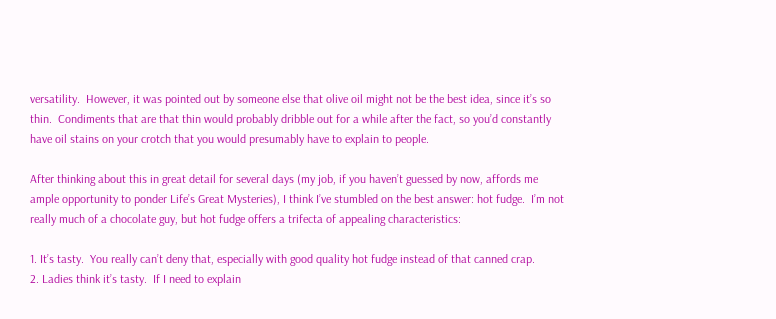versatility.  However, it was pointed out by someone else that olive oil might not be the best idea, since it’s so thin.  Condiments that are that thin would probably dribble out for a while after the fact, so you’d constantly have oil stains on your crotch that you would presumably have to explain to people.

After thinking about this in great detail for several days (my job, if you haven’t guessed by now, affords me ample opportunity to ponder Life’s Great Mysteries), I think I’ve stumbled on the best answer: hot fudge.  I’m not really much of a chocolate guy, but hot fudge offers a trifecta of appealing characteristics:

1. It’s tasty.  You really can’t deny that, especially with good quality hot fudge instead of that canned crap.
2. Ladies think it’s tasty.  If I need to explain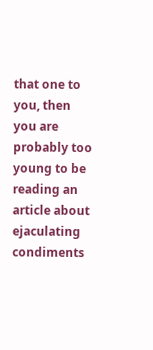that one to you, then you are probably too young to be reading an article about ejaculating condiments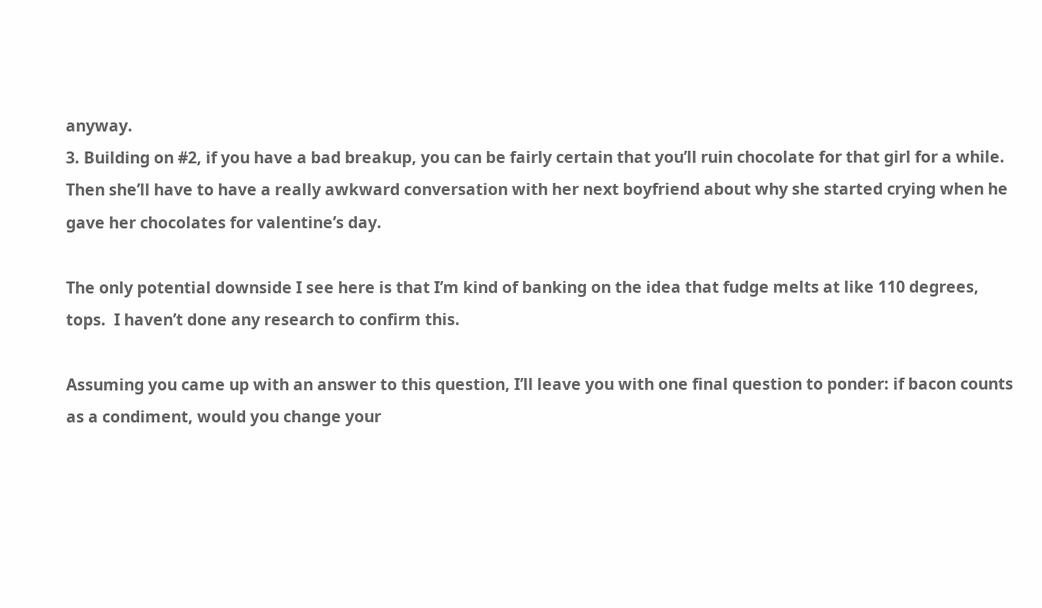anyway.
3. Building on #2, if you have a bad breakup, you can be fairly certain that you’ll ruin chocolate for that girl for a while.  Then she’ll have to have a really awkward conversation with her next boyfriend about why she started crying when he gave her chocolates for valentine’s day.

The only potential downside I see here is that I’m kind of banking on the idea that fudge melts at like 110 degrees, tops.  I haven’t done any research to confirm this.

Assuming you came up with an answer to this question, I’ll leave you with one final question to ponder: if bacon counts as a condiment, would you change your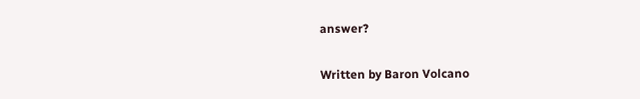answer?

Written by Baron Volcano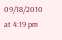09/18/2010 at 4:19 pm